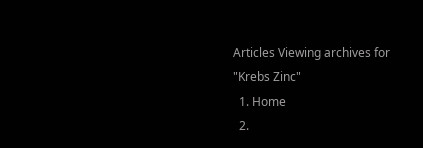Articles Viewing archives for "Krebs Zinc"
  1. Home
  2.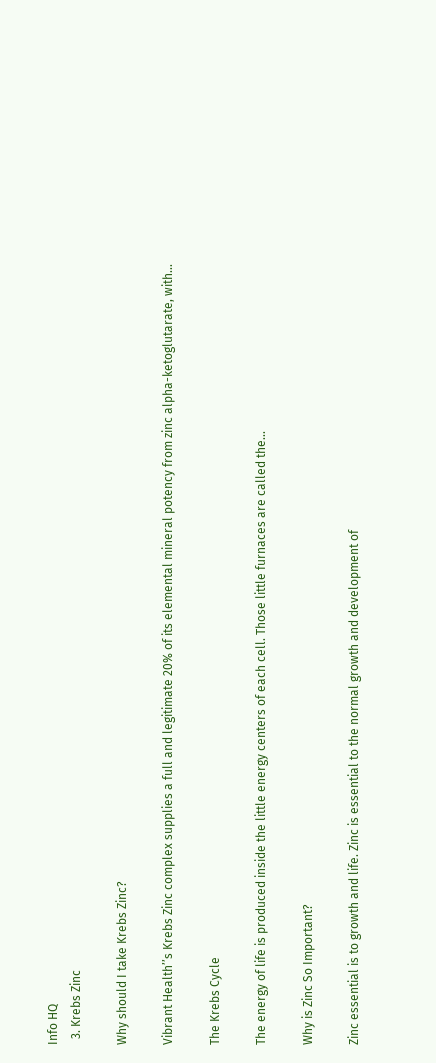Info HQ
  3. Krebs Zinc

Why should I take Krebs Zinc?

Vibrant Health’’s Krebs Zinc complex supplies a full and legitimate 20% of its elemental mineral potency from zinc alpha-ketoglutarate, with...

The Krebs Cycle

The energy of life is produced inside the little energy centers of each cell. Those little furnaces are called the...

Why is Zinc So Important?

Zinc essential is to growth and life. Zinc is essential to the normal growth and development of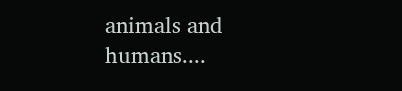animals and humans....